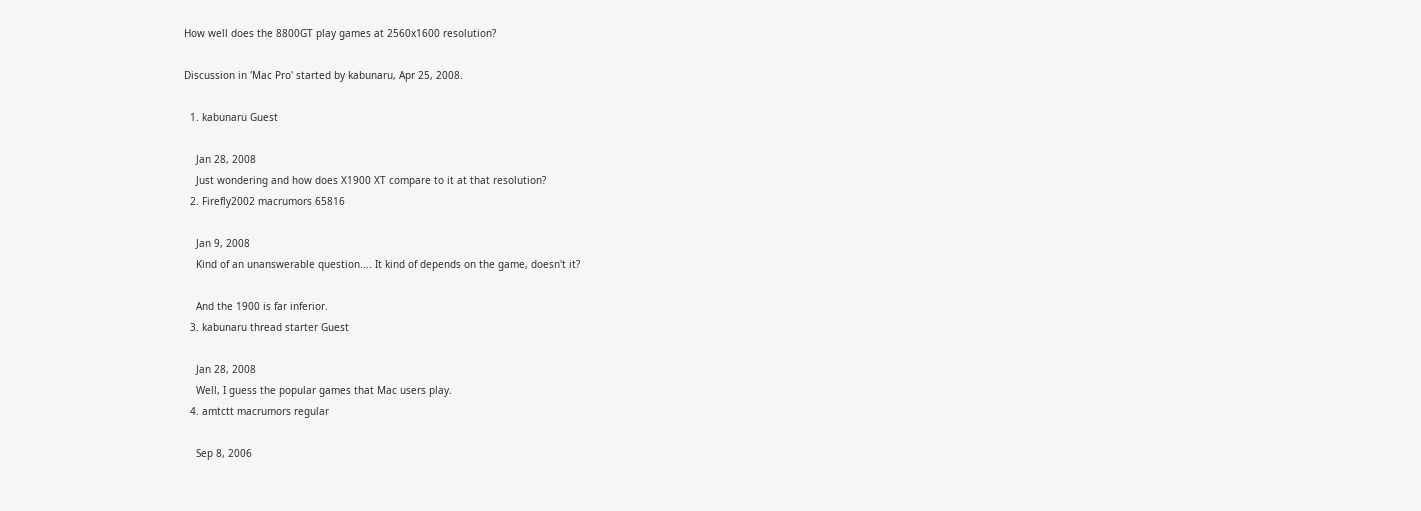How well does the 8800GT play games at 2560x1600 resolution?

Discussion in 'Mac Pro' started by kabunaru, Apr 25, 2008.

  1. kabunaru Guest

    Jan 28, 2008
    Just wondering and how does X1900 XT compare to it at that resolution?
  2. Firefly2002 macrumors 65816

    Jan 9, 2008
    Kind of an unanswerable question.... It kind of depends on the game, doesn't it?

    And the 1900 is far inferior.
  3. kabunaru thread starter Guest

    Jan 28, 2008
    Well, I guess the popular games that Mac users play.
  4. amtctt macrumors regular

    Sep 8, 2006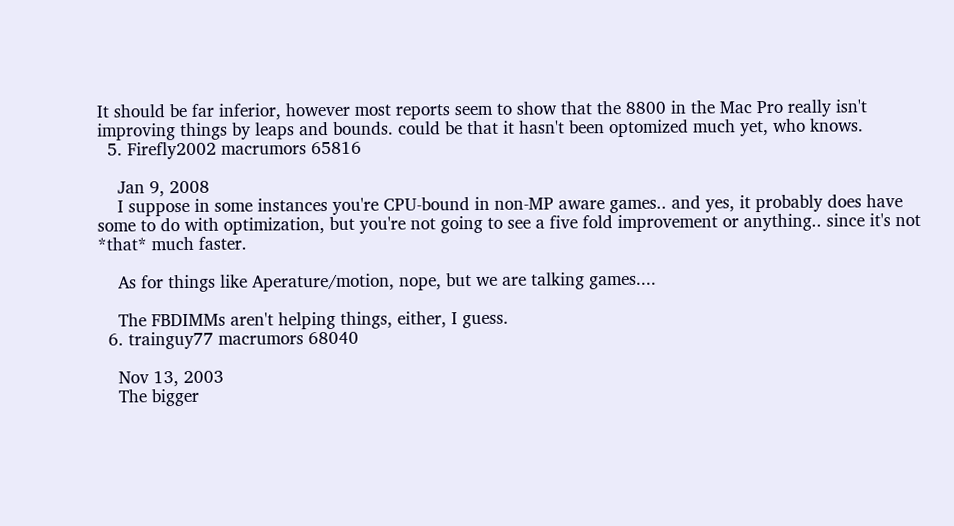It should be far inferior, however most reports seem to show that the 8800 in the Mac Pro really isn't improving things by leaps and bounds. could be that it hasn't been optomized much yet, who knows.
  5. Firefly2002 macrumors 65816

    Jan 9, 2008
    I suppose in some instances you're CPU-bound in non-MP aware games.. and yes, it probably does have some to do with optimization, but you're not going to see a five fold improvement or anything.. since it's not *that* much faster.

    As for things like Aperature/motion, nope, but we are talking games....

    The FBDIMMs aren't helping things, either, I guess.
  6. trainguy77 macrumors 68040

    Nov 13, 2003
    The bigger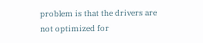problem is that the drivers are not optimized for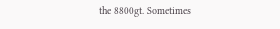the 8800gt. Sometimes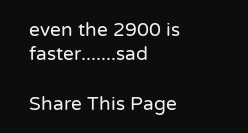even the 2900 is faster.......sad

Share This Page